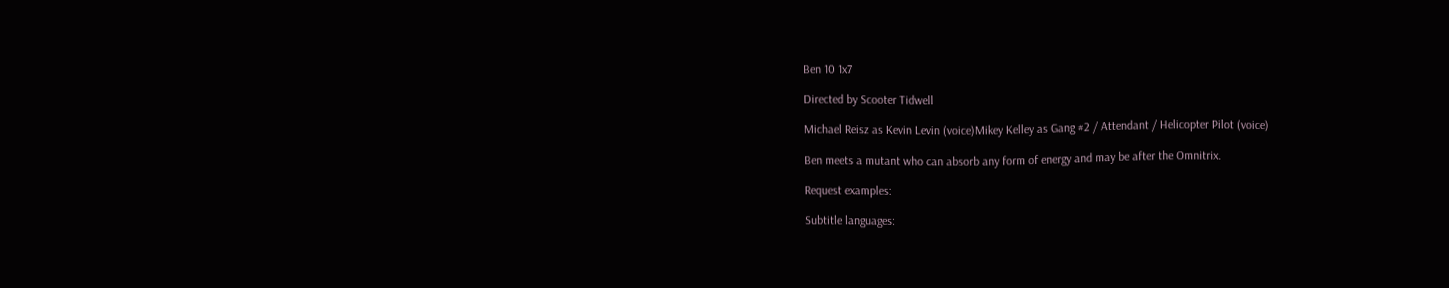Ben 10 1x7

Directed by Scooter Tidwell

Michael Reisz as Kevin Levin (voice)Mikey Kelley as Gang #2 / Attendant / Helicopter Pilot (voice)

Ben meets a mutant who can absorb any form of energy and may be after the Omnitrix.

Request examples:

Subtitle languages: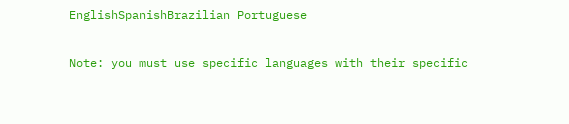EnglishSpanishBrazilian Portuguese

Note: you must use specific languages with their specific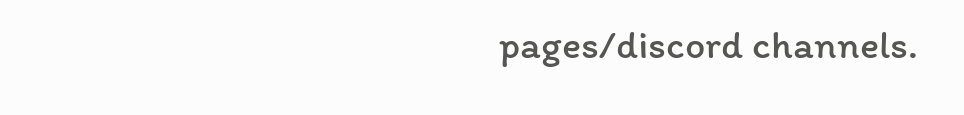pages/discord channels.